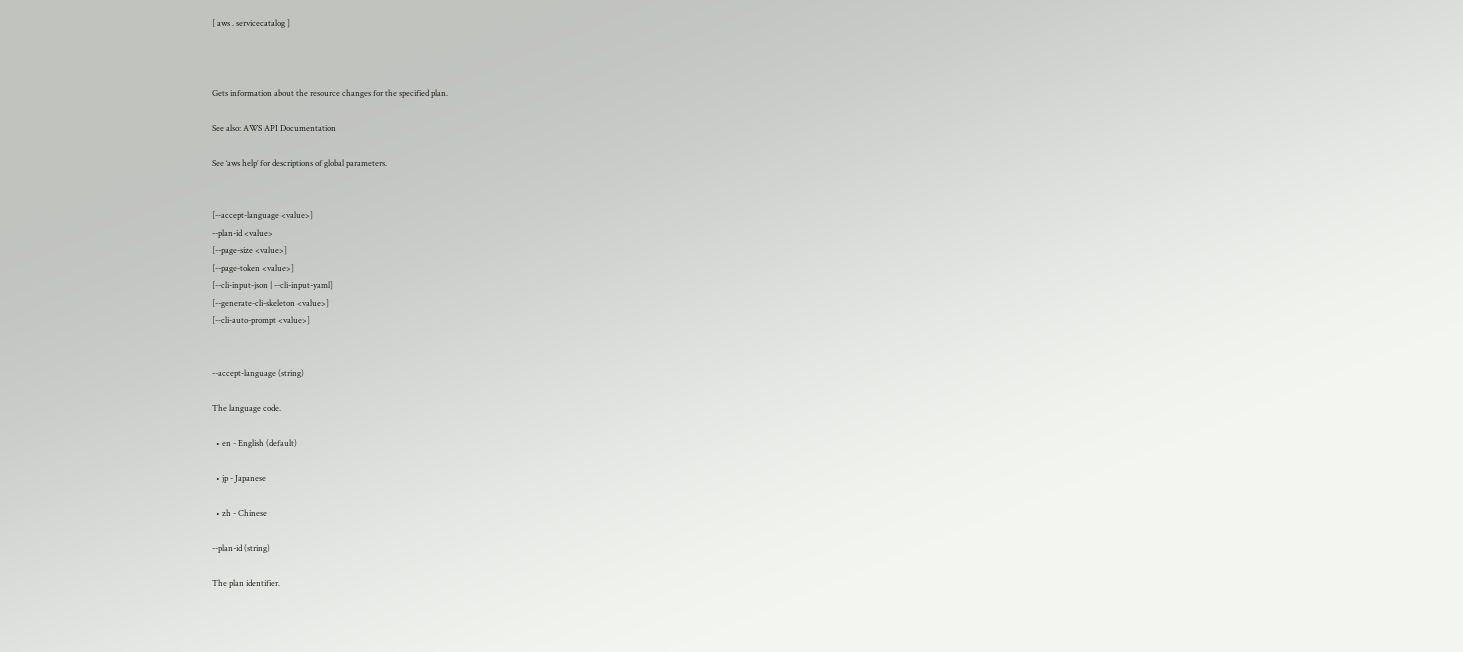[ aws . servicecatalog ]



Gets information about the resource changes for the specified plan.

See also: AWS API Documentation

See ‘aws help’ for descriptions of global parameters.


[--accept-language <value>]
--plan-id <value>
[--page-size <value>]
[--page-token <value>]
[--cli-input-json | --cli-input-yaml]
[--generate-cli-skeleton <value>]
[--cli-auto-prompt <value>]


--accept-language (string)

The language code.

  • en - English (default)

  • jp - Japanese

  • zh - Chinese

--plan-id (string)

The plan identifier.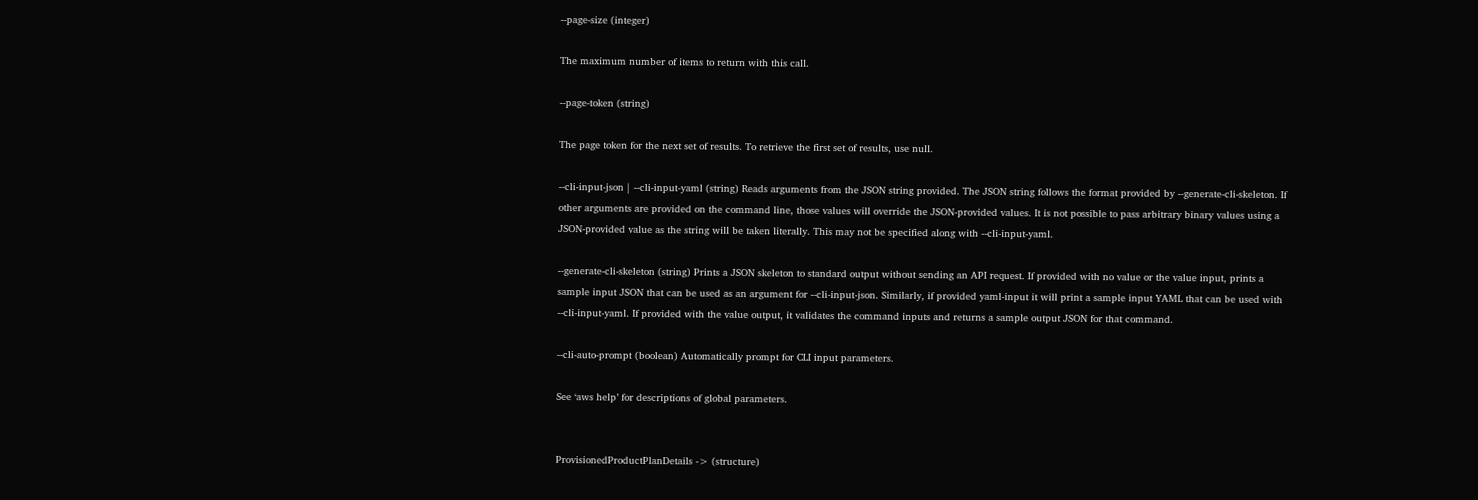--page-size (integer)

The maximum number of items to return with this call.

--page-token (string)

The page token for the next set of results. To retrieve the first set of results, use null.

--cli-input-json | --cli-input-yaml (string) Reads arguments from the JSON string provided. The JSON string follows the format provided by --generate-cli-skeleton. If other arguments are provided on the command line, those values will override the JSON-provided values. It is not possible to pass arbitrary binary values using a JSON-provided value as the string will be taken literally. This may not be specified along with --cli-input-yaml.

--generate-cli-skeleton (string) Prints a JSON skeleton to standard output without sending an API request. If provided with no value or the value input, prints a sample input JSON that can be used as an argument for --cli-input-json. Similarly, if provided yaml-input it will print a sample input YAML that can be used with --cli-input-yaml. If provided with the value output, it validates the command inputs and returns a sample output JSON for that command.

--cli-auto-prompt (boolean) Automatically prompt for CLI input parameters.

See ‘aws help’ for descriptions of global parameters.


ProvisionedProductPlanDetails -> (structure)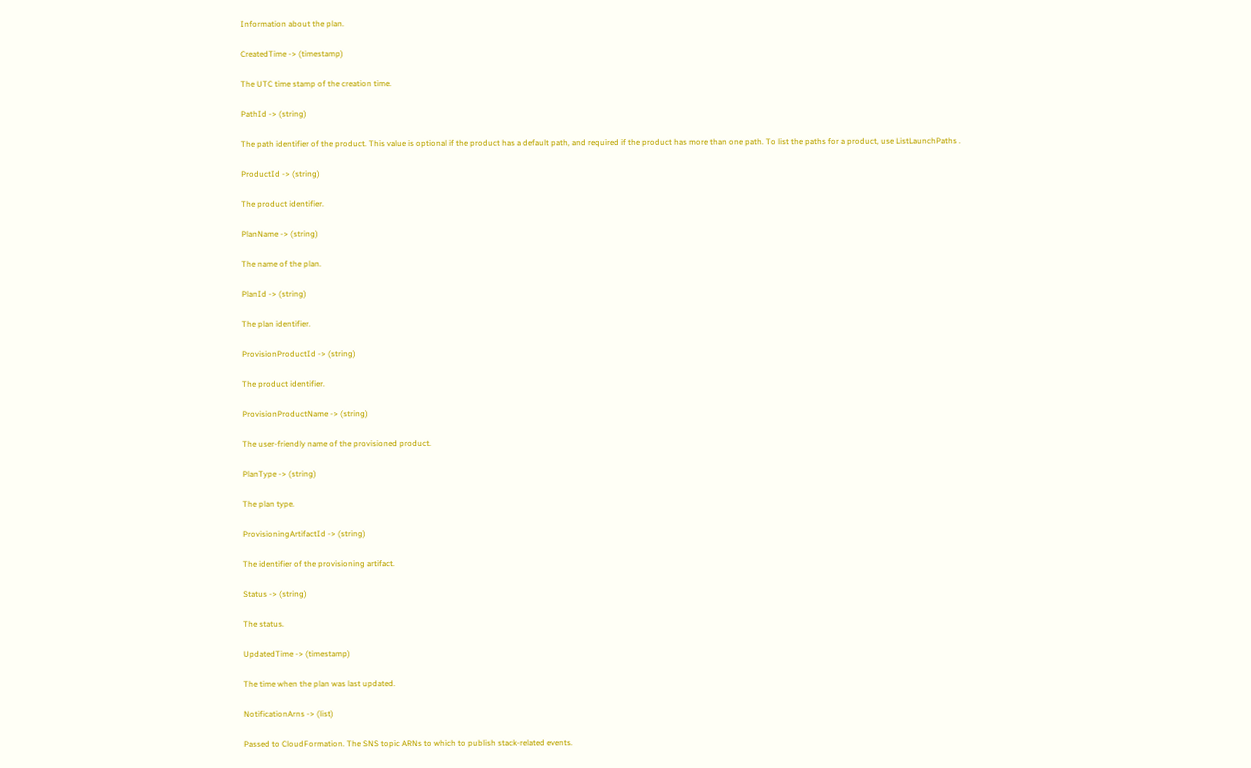Information about the plan.

CreatedTime -> (timestamp)

The UTC time stamp of the creation time.

PathId -> (string)

The path identifier of the product. This value is optional if the product has a default path, and required if the product has more than one path. To list the paths for a product, use ListLaunchPaths .

ProductId -> (string)

The product identifier.

PlanName -> (string)

The name of the plan.

PlanId -> (string)

The plan identifier.

ProvisionProductId -> (string)

The product identifier.

ProvisionProductName -> (string)

The user-friendly name of the provisioned product.

PlanType -> (string)

The plan type.

ProvisioningArtifactId -> (string)

The identifier of the provisioning artifact.

Status -> (string)

The status.

UpdatedTime -> (timestamp)

The time when the plan was last updated.

NotificationArns -> (list)

Passed to CloudFormation. The SNS topic ARNs to which to publish stack-related events.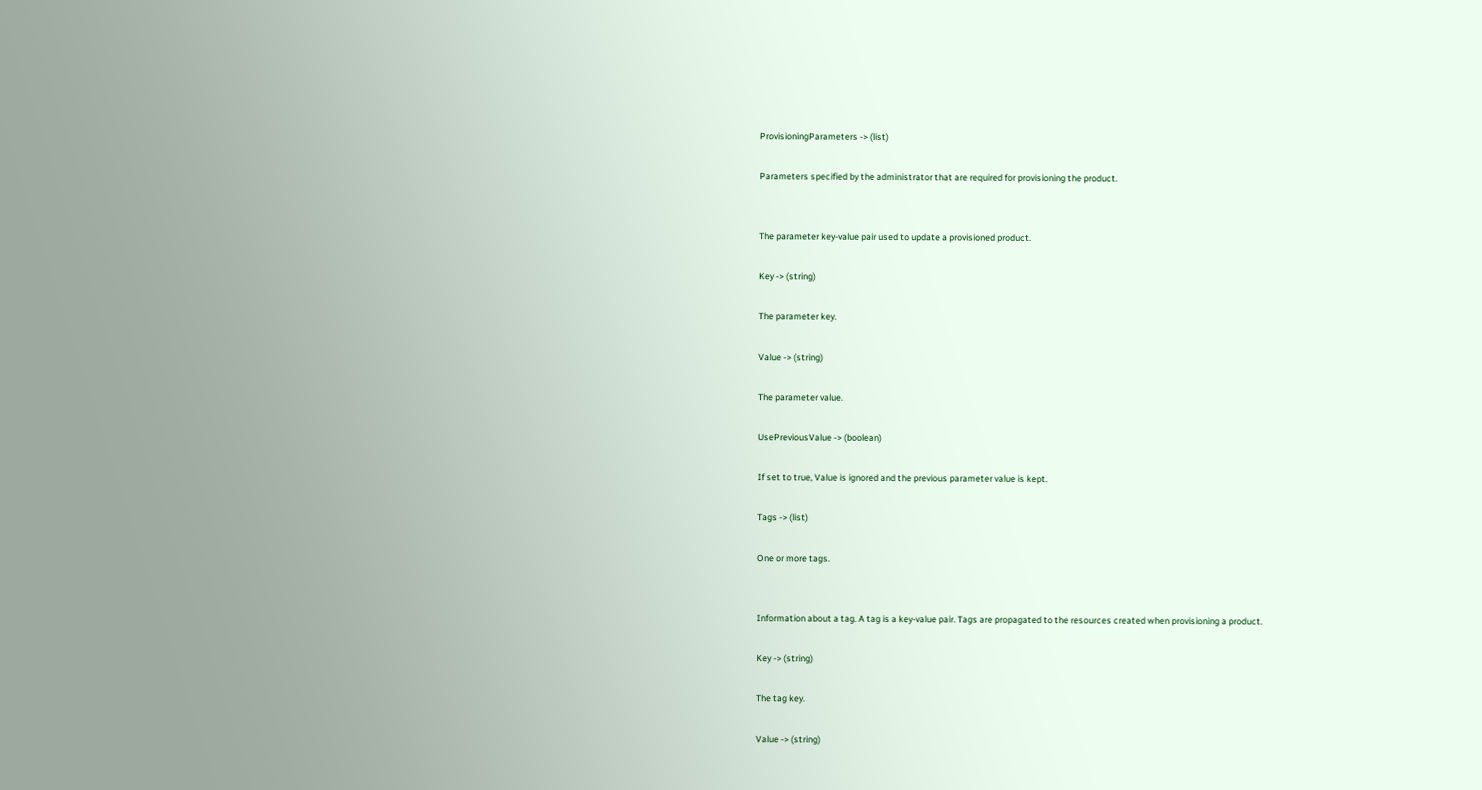ProvisioningParameters -> (list)

Parameters specified by the administrator that are required for provisioning the product.


The parameter key-value pair used to update a provisioned product.

Key -> (string)

The parameter key.

Value -> (string)

The parameter value.

UsePreviousValue -> (boolean)

If set to true, Value is ignored and the previous parameter value is kept.

Tags -> (list)

One or more tags.


Information about a tag. A tag is a key-value pair. Tags are propagated to the resources created when provisioning a product.

Key -> (string)

The tag key.

Value -> (string)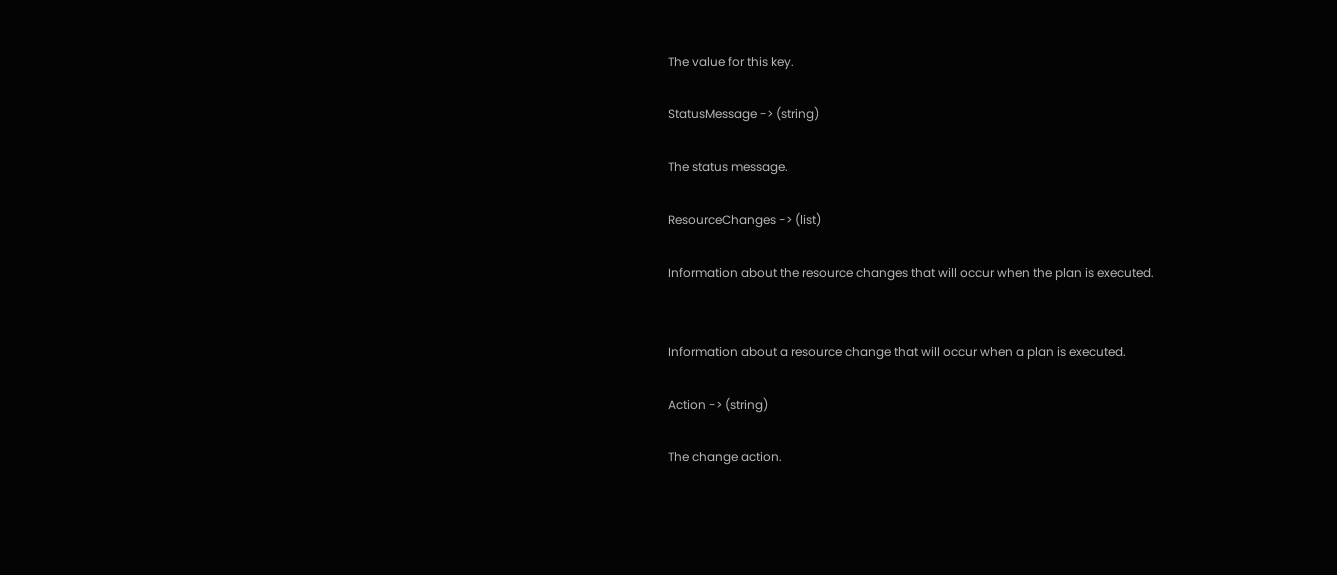The value for this key.

StatusMessage -> (string)

The status message.

ResourceChanges -> (list)

Information about the resource changes that will occur when the plan is executed.


Information about a resource change that will occur when a plan is executed.

Action -> (string)

The change action.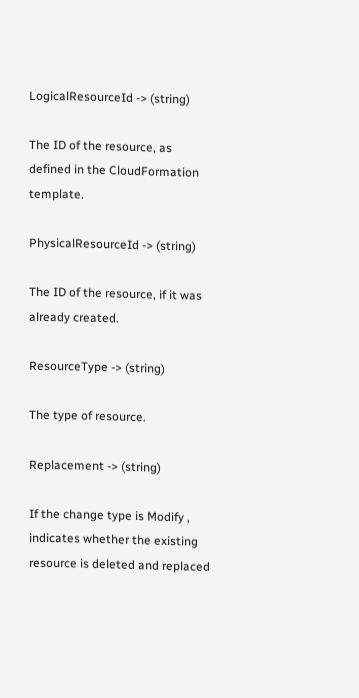LogicalResourceId -> (string)

The ID of the resource, as defined in the CloudFormation template.

PhysicalResourceId -> (string)

The ID of the resource, if it was already created.

ResourceType -> (string)

The type of resource.

Replacement -> (string)

If the change type is Modify , indicates whether the existing resource is deleted and replaced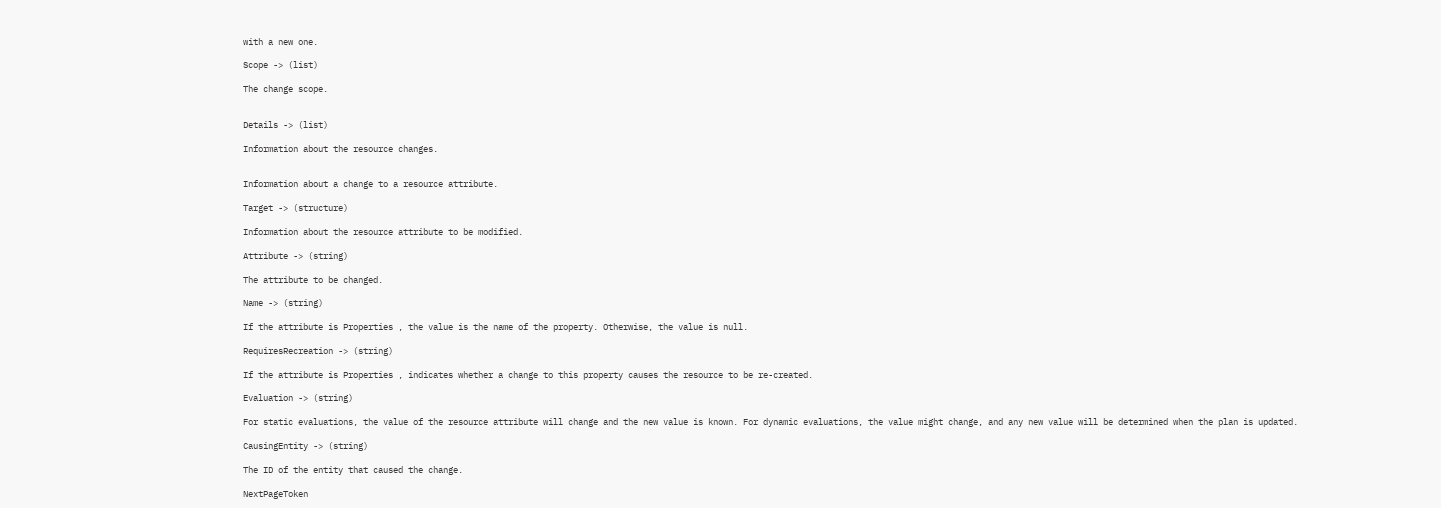with a new one.

Scope -> (list)

The change scope.


Details -> (list)

Information about the resource changes.


Information about a change to a resource attribute.

Target -> (structure)

Information about the resource attribute to be modified.

Attribute -> (string)

The attribute to be changed.

Name -> (string)

If the attribute is Properties , the value is the name of the property. Otherwise, the value is null.

RequiresRecreation -> (string)

If the attribute is Properties , indicates whether a change to this property causes the resource to be re-created.

Evaluation -> (string)

For static evaluations, the value of the resource attribute will change and the new value is known. For dynamic evaluations, the value might change, and any new value will be determined when the plan is updated.

CausingEntity -> (string)

The ID of the entity that caused the change.

NextPageToken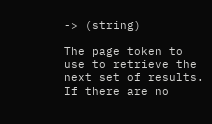-> (string)

The page token to use to retrieve the next set of results. If there are no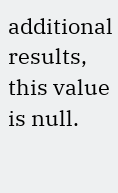additional results, this value is null.